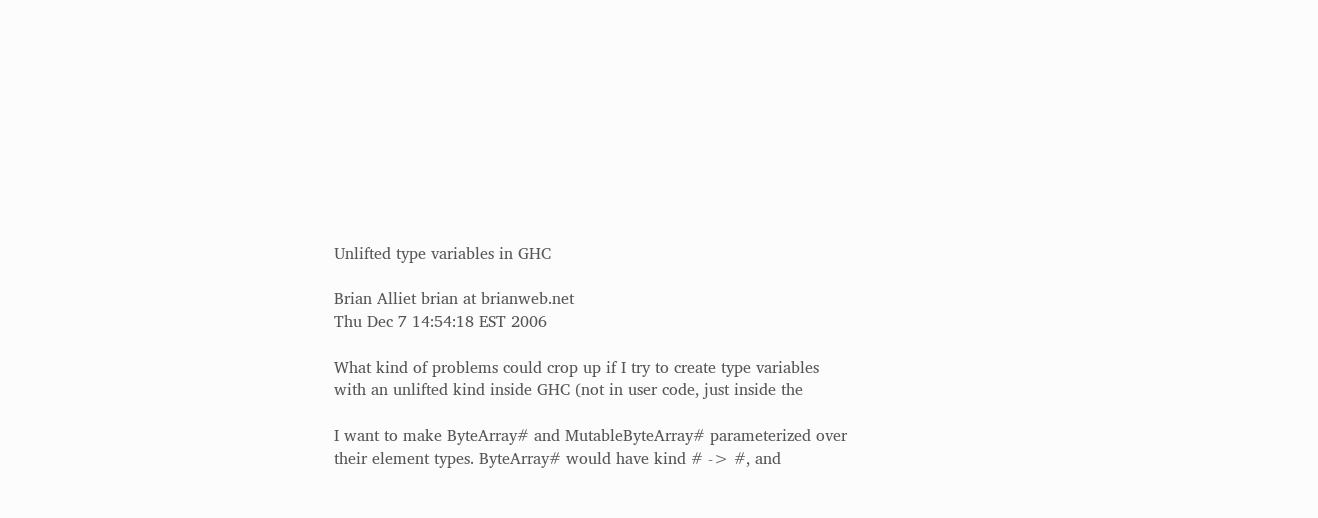Unlifted type variables in GHC

Brian Alliet brian at brianweb.net
Thu Dec 7 14:54:18 EST 2006

What kind of problems could crop up if I try to create type variables
with an unlifted kind inside GHC (not in user code, just inside the

I want to make ByteArray# and MutableByteArray# parameterized over
their element types. ByteArray# would have kind # -> #, and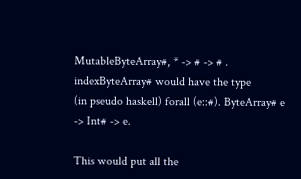MutableByteArray#, * -> # -> # . indexByteArray# would have the type
(in pseudo haskell) forall (e::#). ByteArray# e -> Int# -> e.

This would put all the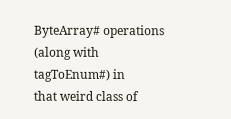ByteArray# operations (along with tagToEnum#) in
that weird class of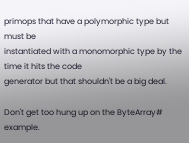primops that have a polymorphic type but must be
instantiated with a monomorphic type by the time it hits the code
generator but that shouldn't be a big deal.

Don't get too hung up on the ByteArray# example.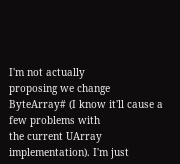I'm not actually
proposing we change ByteArray# (I know it'll cause a few problems with
the current UArray implementation). I'm just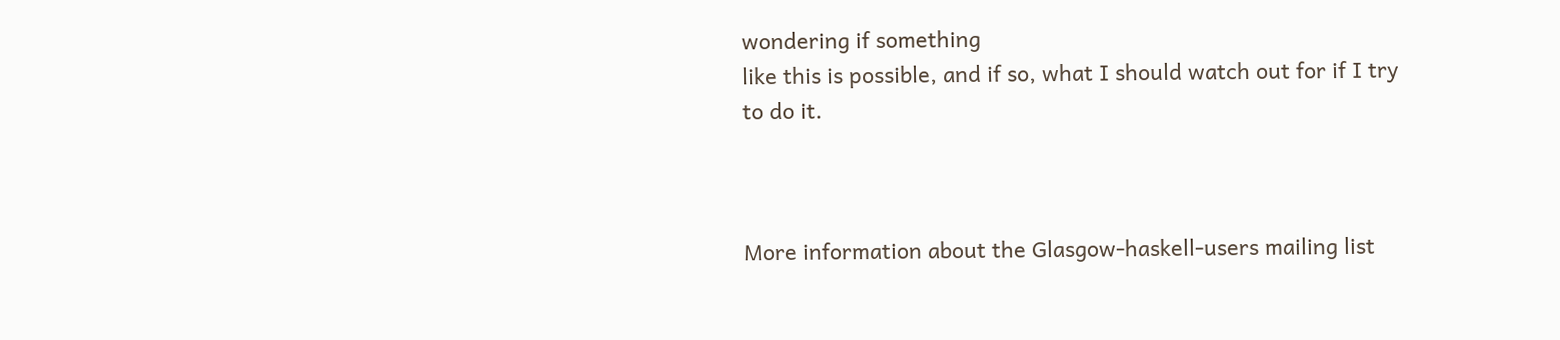wondering if something
like this is possible, and if so, what I should watch out for if I try
to do it.



More information about the Glasgow-haskell-users mailing list